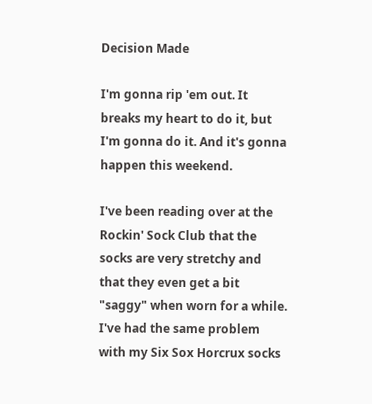Decision Made

I'm gonna rip 'em out. It breaks my heart to do it, but I'm gonna do it. And it's gonna happen this weekend.

I've been reading over at the Rockin' Sock Club that the socks are very stretchy and that they even get a bit "saggy" when worn for a while. I've had the same problem with my Six Sox Horcrux socks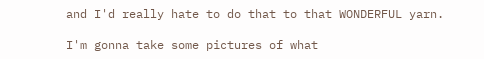and I'd really hate to do that to that WONDERFUL yarn.

I'm gonna take some pictures of what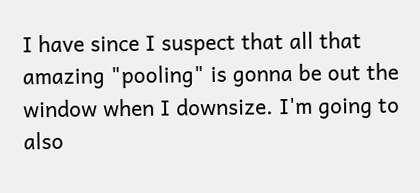I have since I suspect that all that amazing "pooling" is gonna be out the window when I downsize. I'm going to also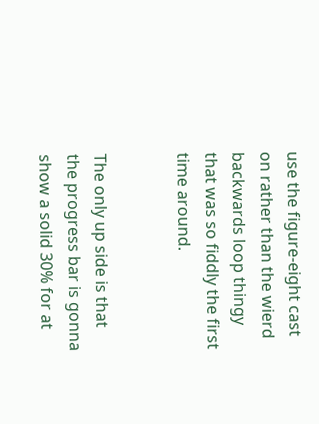use the figure-eight cast on rather than the wierd backwards loop thingy that was so fiddly the first time around.


The only up side is that the progress bar is gonna show a solid 30% for at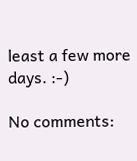least a few more days. :-)

No comments: